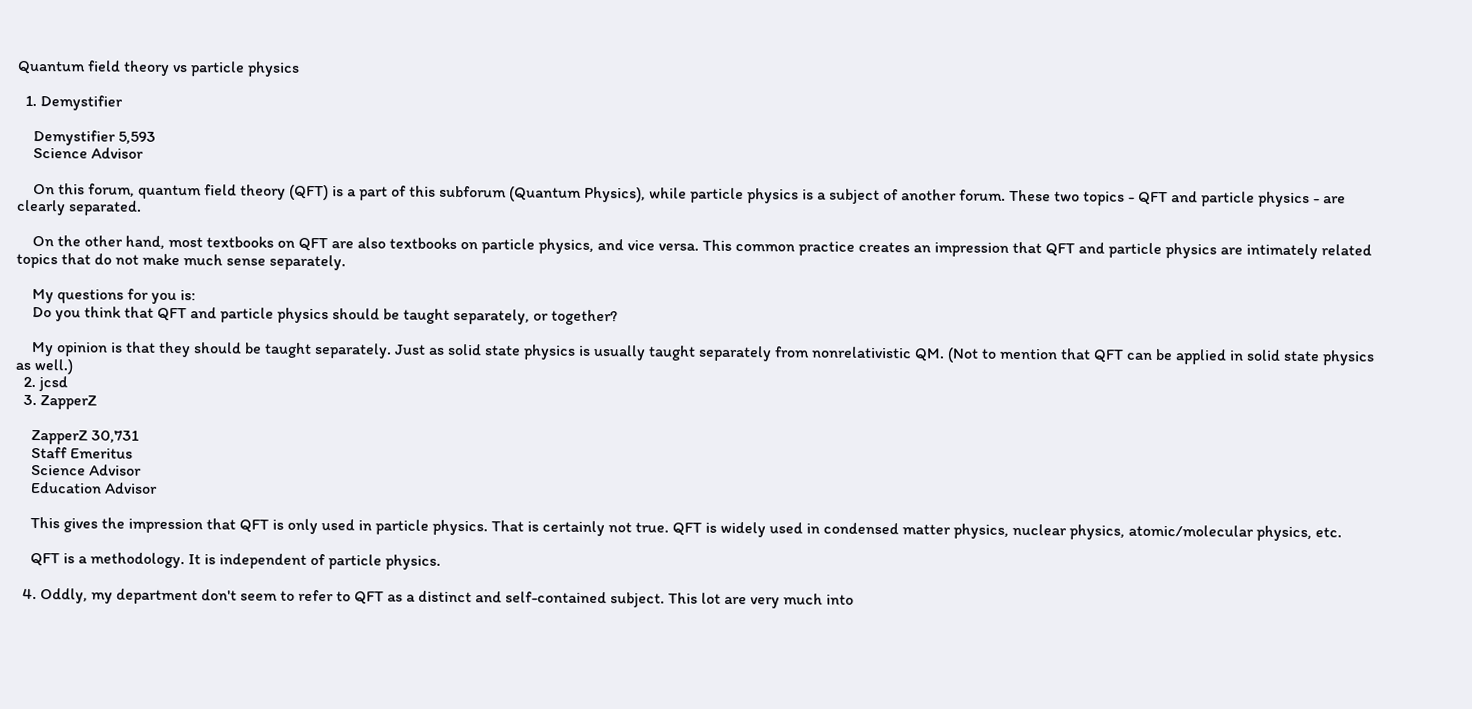Quantum field theory vs particle physics

  1. Demystifier

    Demystifier 5,593
    Science Advisor

    On this forum, quantum field theory (QFT) is a part of this subforum (Quantum Physics), while particle physics is a subject of another forum. These two topics - QFT and particle physics - are clearly separated.

    On the other hand, most textbooks on QFT are also textbooks on particle physics, and vice versa. This common practice creates an impression that QFT and particle physics are intimately related topics that do not make much sense separately.

    My questions for you is:
    Do you think that QFT and particle physics should be taught separately, or together?

    My opinion is that they should be taught separately. Just as solid state physics is usually taught separately from nonrelativistic QM. (Not to mention that QFT can be applied in solid state physics as well.)
  2. jcsd
  3. ZapperZ

    ZapperZ 30,731
    Staff Emeritus
    Science Advisor
    Education Advisor

    This gives the impression that QFT is only used in particle physics. That is certainly not true. QFT is widely used in condensed matter physics, nuclear physics, atomic/molecular physics, etc.

    QFT is a methodology. It is independent of particle physics.

  4. Oddly, my department don't seem to refer to QFT as a distinct and self-contained subject. This lot are very much into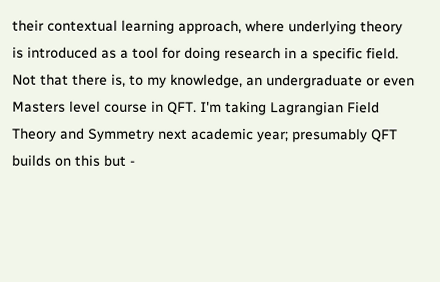their contextual learning approach, where underlying theory is introduced as a tool for doing research in a specific field. Not that there is, to my knowledge, an undergraduate or even Masters level course in QFT. I'm taking Lagrangian Field Theory and Symmetry next academic year; presumably QFT builds on this but -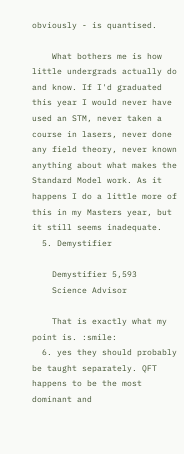obviously - is quantised.

    What bothers me is how little undergrads actually do and know. If I'd graduated this year I would never have used an STM, never taken a course in lasers, never done any field theory, never known anything about what makes the Standard Model work. As it happens I do a little more of this in my Masters year, but it still seems inadequate.
  5. Demystifier

    Demystifier 5,593
    Science Advisor

    That is exactly what my point is. :smile:
  6. yes they should probably be taught separately. QFT happens to be the most dominant and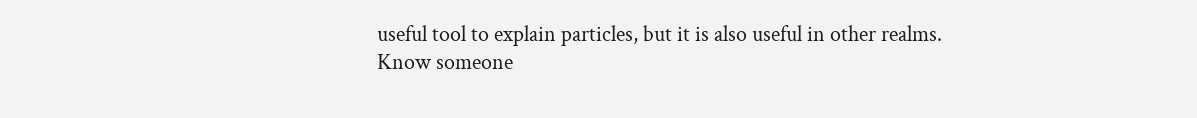useful tool to explain particles, but it is also useful in other realms.
Know someone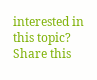interested in this topic? Share this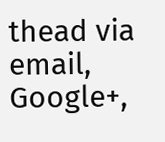thead via email, Google+,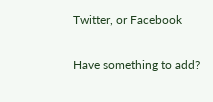Twitter, or Facebook

Have something to add?